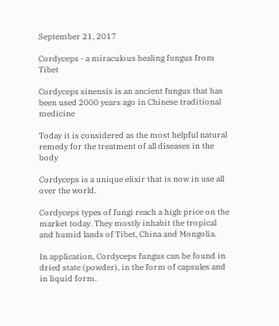September 21, 2017

Cordyceps - a miraculous healing fungus from Tibet

Cordyceps sinensis is an ancient fungus that has been used 2000 years ago in Chinese traditional medicine

Today it is considered as the most helpful natural remedy for the treatment of all diseases in the body

Cordyceps is a unique elixir that is now in use all over the world.

Cordyceps types of fungi reach a high price on the market today. They mostly inhabit the tropical and humid lands of Tibet, China and Mongolia.

In application, Cordyceps fungus can be found in dried state (powder), in the form of capsules and in liquid form.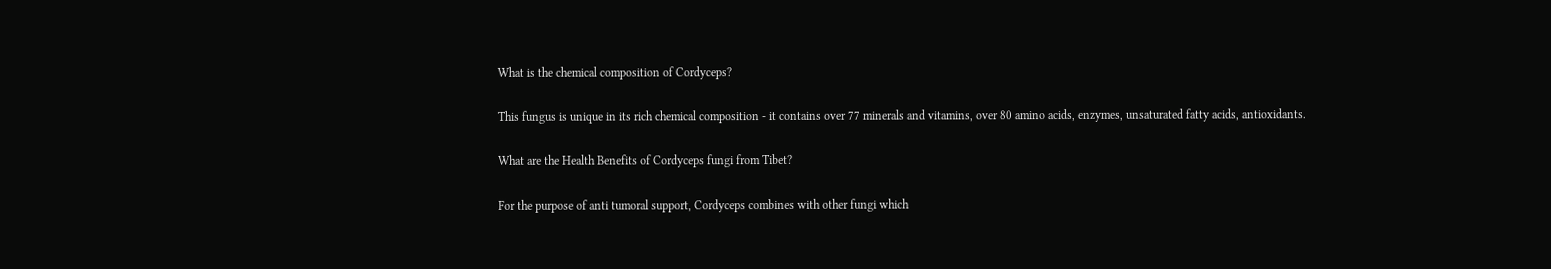What is the chemical composition of Cordyceps?

This fungus is unique in its rich chemical composition - it contains over 77 minerals and vitamins, over 80 amino acids, enzymes, unsaturated fatty acids, antioxidants.

What are the Health Benefits of Cordyceps fungi from Tibet?

For the purpose of anti tumoral support, Cordyceps combines with other fungi which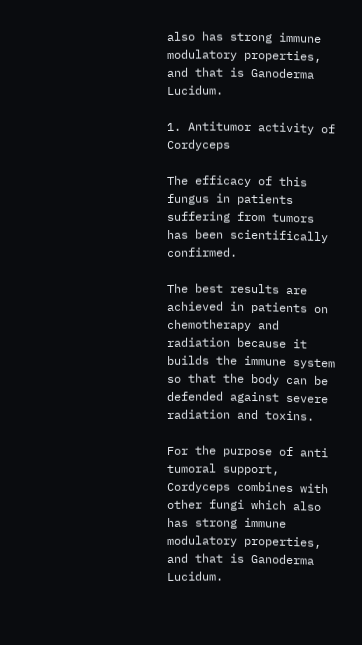also has strong immune modulatory properties, and that is Ganoderma Lucidum.

1. Antitumor activity of Cordyceps

The efficacy of this fungus in patients suffering from tumors has been scientifically confirmed.

The best results are achieved in patients on chemotherapy and radiation because it builds the immune system so that the body can be defended against severe radiation and toxins.

For the purpose of anti tumoral support, Cordyceps combines with other fungi which also has strong immune modulatory properties, and that is Ganoderma Lucidum.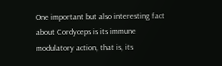One important but also interesting fact about Cordyceps is its immune modulatory action, that is, its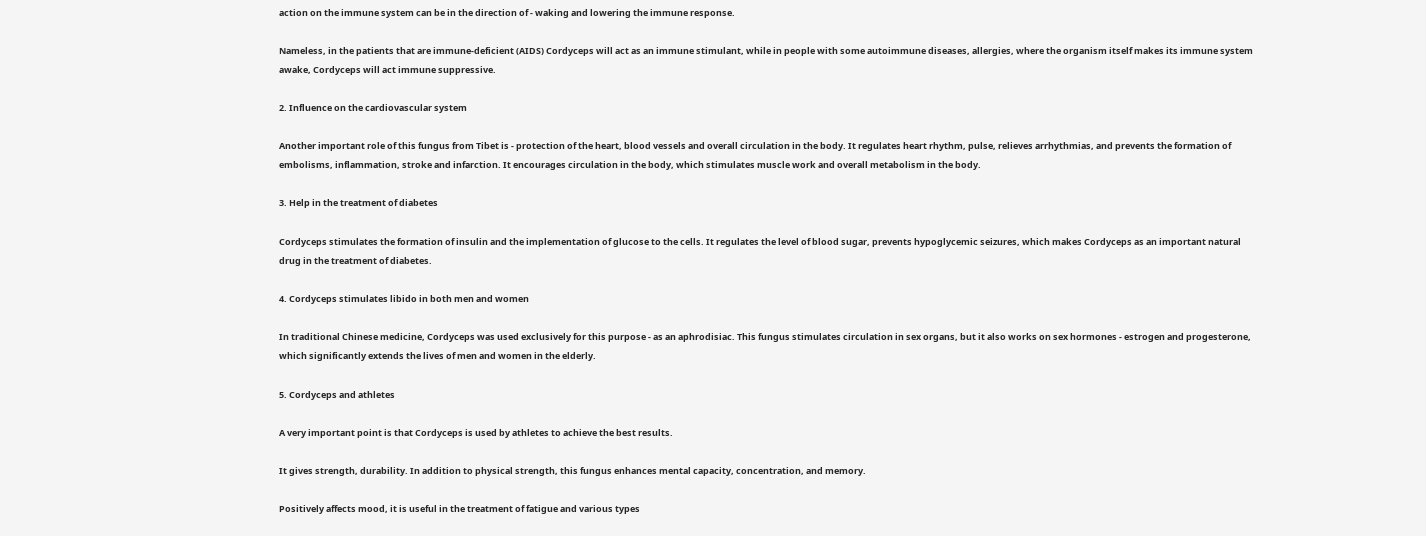action on the immune system can be in the direction of - waking and lowering the immune response.

Nameless, in the patients that are immune-deficient (AIDS) Cordyceps will act as an immune stimulant, while in people with some autoimmune diseases, allergies, where the organism itself makes its immune system awake, Cordyceps will act immune suppressive.

2. Influence on the cardiovascular system

Another important role of this fungus from Tibet is - protection of the heart, blood vessels and overall circulation in the body. It regulates heart rhythm, pulse, relieves arrhythmias, and prevents the formation of embolisms, inflammation, stroke and infarction. It encourages circulation in the body, which stimulates muscle work and overall metabolism in the body.

3. Help in the treatment of diabetes

Cordyceps stimulates the formation of insulin and the implementation of glucose to the cells. It regulates the level of blood sugar, prevents hypoglycemic seizures, which makes Cordyceps as an important natural drug in the treatment of diabetes.

4. Cordyceps stimulates libido in both men and women

In traditional Chinese medicine, Cordyceps was used exclusively for this purpose - as an aphrodisiac. This fungus stimulates circulation in sex organs, but it also works on sex hormones - estrogen and progesterone, which significantly extends the lives of men and women in the elderly.

5. Cordyceps and athletes

A very important point is that Cordyceps is used by athletes to achieve the best results.

It gives strength, durability. In addition to physical strength, this fungus enhances mental capacity, concentration, and memory.

Positively affects mood, it is useful in the treatment of fatigue and various types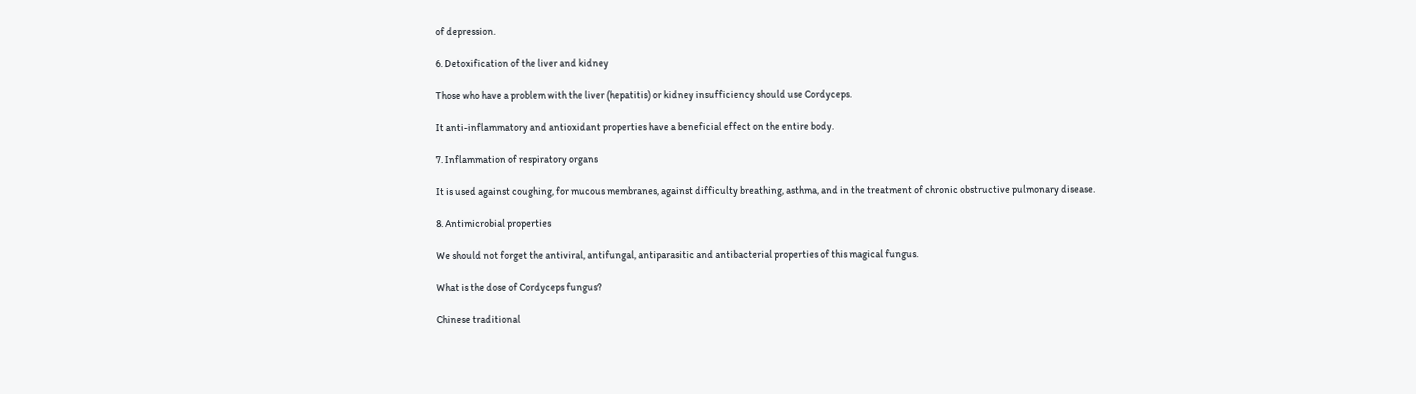of depression.

6. Detoxification of the liver and kidney

Those who have a problem with the liver (hepatitis) or kidney insufficiency should use Cordyceps.

It anti-inflammatory and antioxidant properties have a beneficial effect on the entire body.

7. Inflammation of respiratory organs

It is used against coughing, for mucous membranes, against difficulty breathing, asthma, and in the treatment of chronic obstructive pulmonary disease.

8. Antimicrobial properties

We should not forget the antiviral, antifungal, antiparasitic and antibacterial properties of this magical fungus.

What is the dose of Cordyceps fungus?

Chinese traditional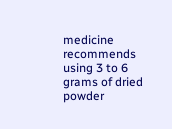medicine recommends using 3 to 6 grams of dried powder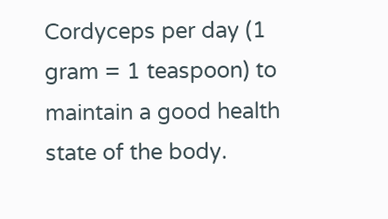Cordyceps per day (1 gram = 1 teaspoon) to maintain a good health state of the body.